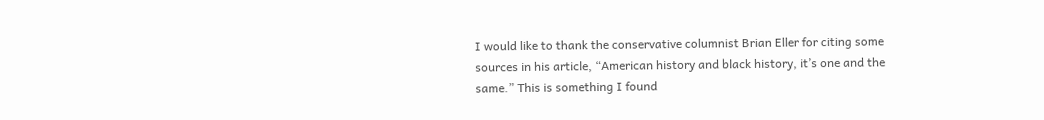I would like to thank the conservative columnist Brian Eller for citing some sources in his article, “American history and black history, it’s one and the same.” This is something I found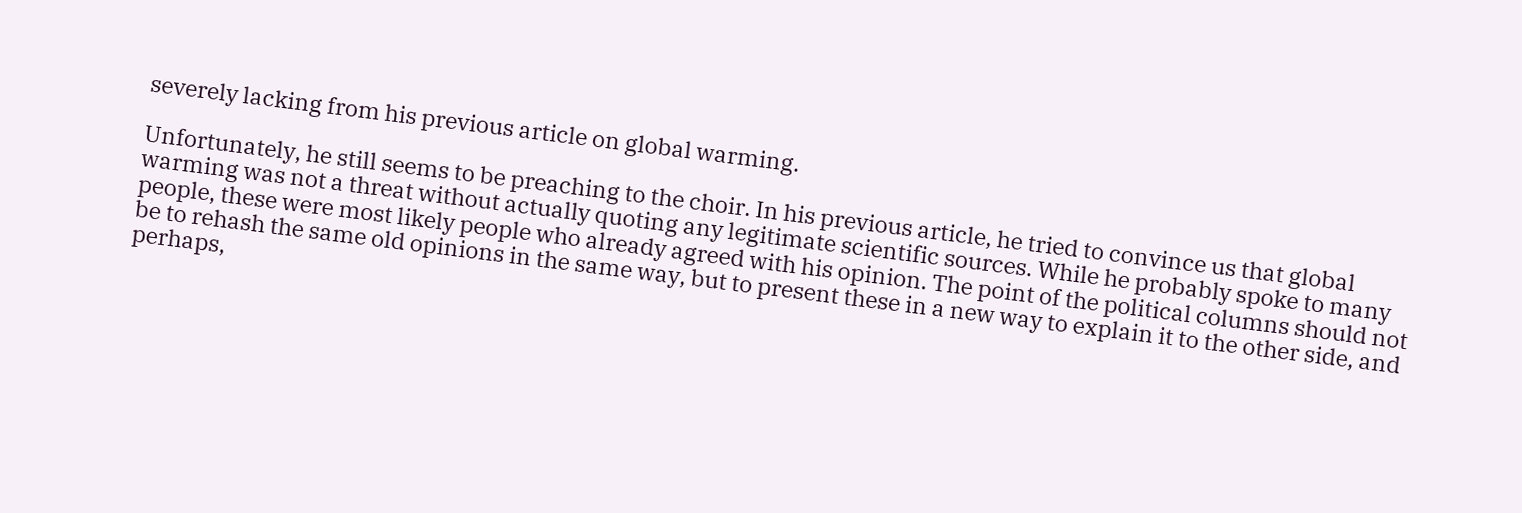severely lacking from his previous article on global warming.

Unfortunately, he still seems to be preaching to the choir. In his previous article, he tried to convince us that global warming was not a threat without actually quoting any legitimate scientific sources. While he probably spoke to many people, these were most likely people who already agreed with his opinion. The point of the political columns should not be to rehash the same old opinions in the same way, but to present these in a new way to explain it to the other side, and perhaps,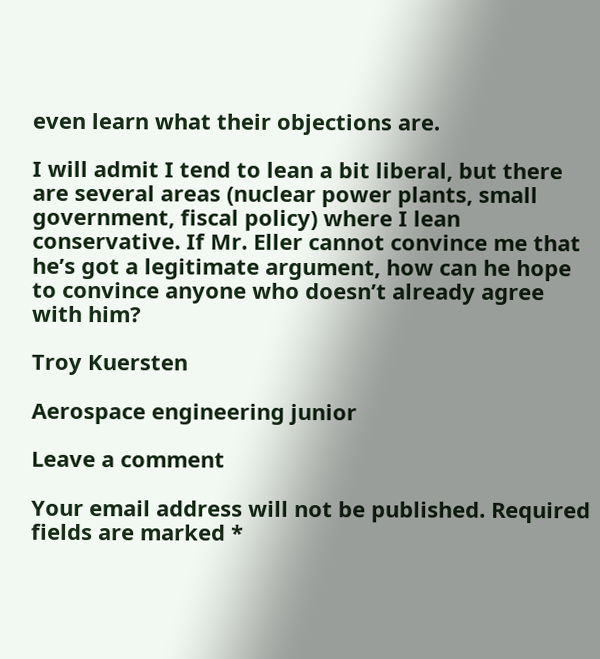even learn what their objections are.

I will admit I tend to lean a bit liberal, but there are several areas (nuclear power plants, small government, fiscal policy) where I lean conservative. If Mr. Eller cannot convince me that he’s got a legitimate argument, how can he hope to convince anyone who doesn’t already agree with him?

Troy Kuersten

Aerospace engineering junior

Leave a comment

Your email address will not be published. Required fields are marked *